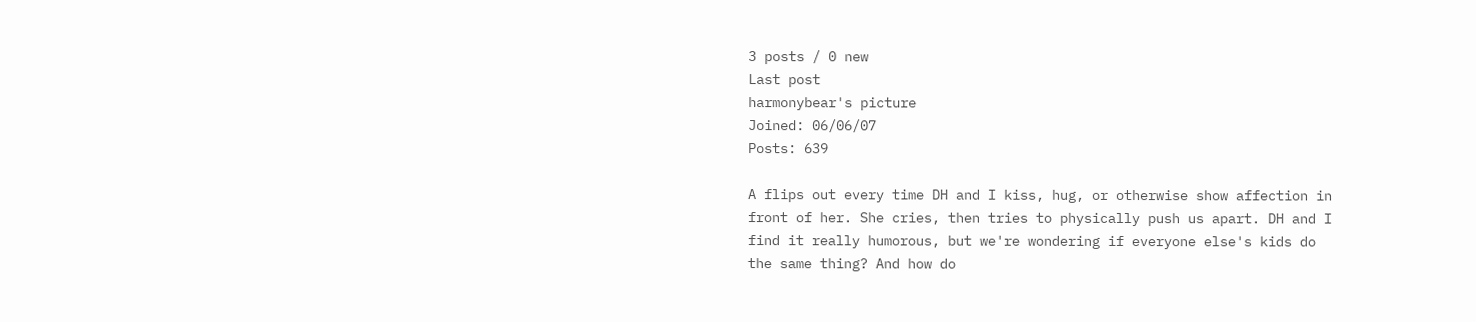3 posts / 0 new
Last post
harmonybear's picture
Joined: 06/06/07
Posts: 639

A flips out every time DH and I kiss, hug, or otherwise show affection in front of her. She cries, then tries to physically push us apart. DH and I find it really humorous, but we're wondering if everyone else's kids do the same thing? And how do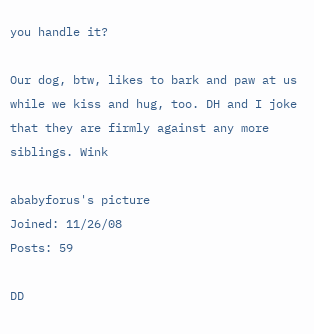you handle it?

Our dog, btw, likes to bark and paw at us while we kiss and hug, too. DH and I joke that they are firmly against any more siblings. Wink

ababyforus's picture
Joined: 11/26/08
Posts: 59

DD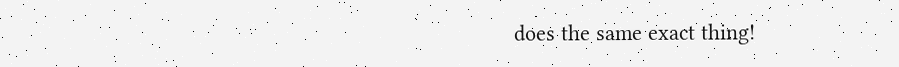does the same exact thing!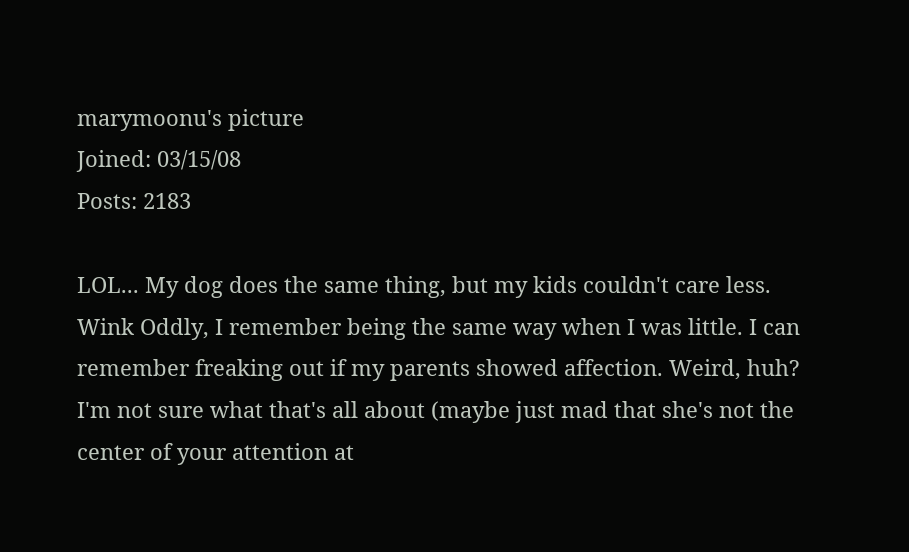marymoonu's picture
Joined: 03/15/08
Posts: 2183

LOL... My dog does the same thing, but my kids couldn't care less. Wink Oddly, I remember being the same way when I was little. I can remember freaking out if my parents showed affection. Weird, huh? I'm not sure what that's all about (maybe just mad that she's not the center of your attention at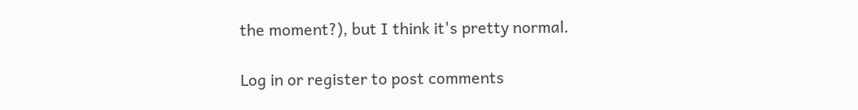the moment?), but I think it's pretty normal.

Log in or register to post comments